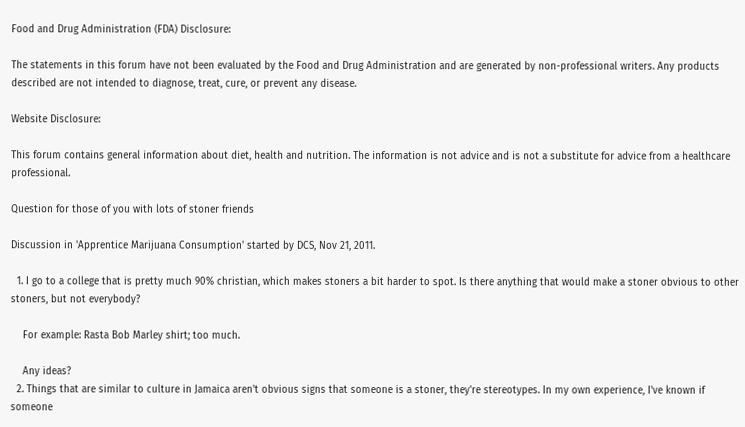Food and Drug Administration (FDA) Disclosure:

The statements in this forum have not been evaluated by the Food and Drug Administration and are generated by non-professional writers. Any products described are not intended to diagnose, treat, cure, or prevent any disease.

Website Disclosure:

This forum contains general information about diet, health and nutrition. The information is not advice and is not a substitute for advice from a healthcare professional.

Question for those of you with lots of stoner friends

Discussion in 'Apprentice Marijuana Consumption' started by DCS, Nov 21, 2011.

  1. I go to a college that is pretty much 90% christian, which makes stoners a bit harder to spot. Is there anything that would make a stoner obvious to other stoners, but not everybody?

    For example: Rasta Bob Marley shirt; too much.

    Any ideas?
  2. Things that are similar to culture in Jamaica aren't obvious signs that someone is a stoner, they're stereotypes. In my own experience, I've known if someone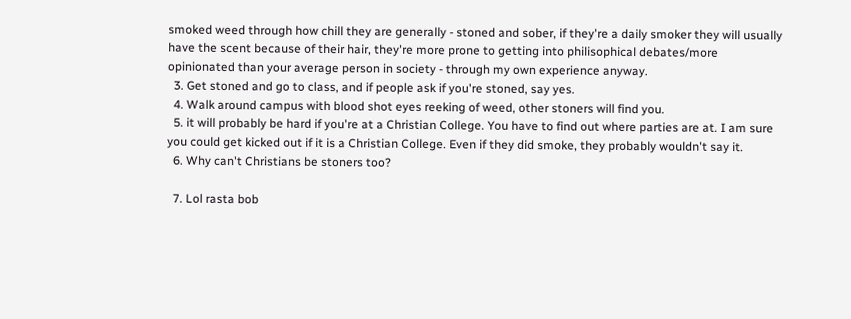smoked weed through how chill they are generally - stoned and sober, if they're a daily smoker they will usually have the scent because of their hair, they're more prone to getting into philisophical debates/more opinionated than your average person in society - through my own experience anyway.
  3. Get stoned and go to class, and if people ask if you're stoned, say yes.
  4. Walk around campus with blood shot eyes reeking of weed, other stoners will find you.
  5. it will probably be hard if you're at a Christian College. You have to find out where parties are at. I am sure you could get kicked out if it is a Christian College. Even if they did smoke, they probably wouldn't say it.
  6. Why can't Christians be stoners too?

  7. Lol rasta bob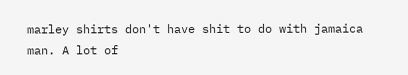marley shirts don't have shit to do with jamaica man. A lot of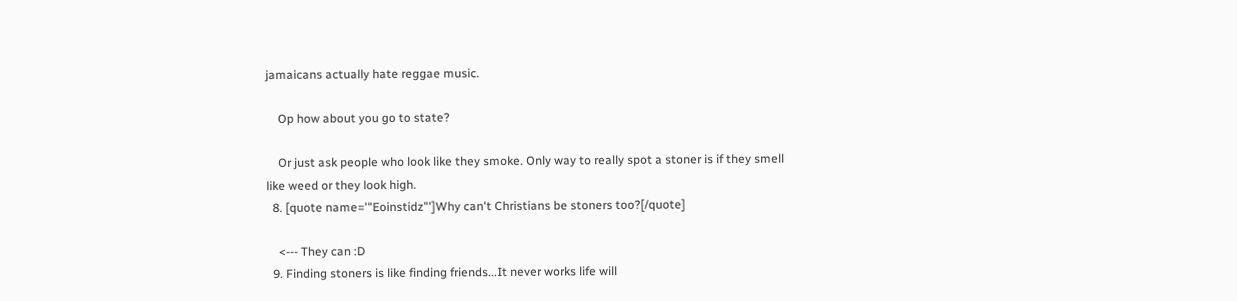jamaicans actually hate reggae music.

    Op how about you go to state?

    Or just ask people who look like they smoke. Only way to really spot a stoner is if they smell like weed or they look high.
  8. [quote name='"Eoinstidz"']Why can't Christians be stoners too?[/quote]

    <--- They can :D
  9. Finding stoners is like finding friends...It never works life will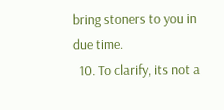bring stoners to you in due time.
  10. To clarify, its not a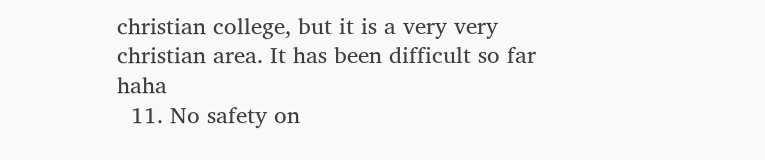christian college, but it is a very very christian area. It has been difficult so far haha
  11. No safety on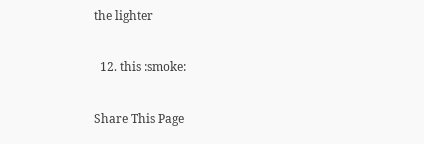the lighter

  12. this :smoke:

Share This Page